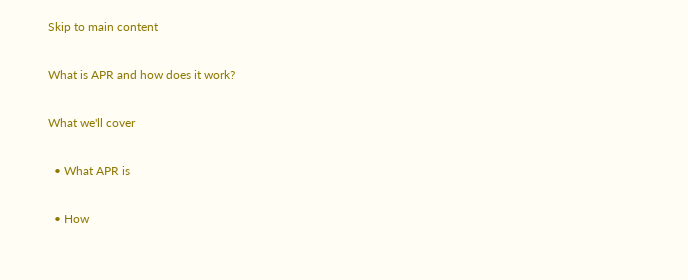Skip to main content

What is APR and how does it work?

What we'll cover

  • What APR is

  • How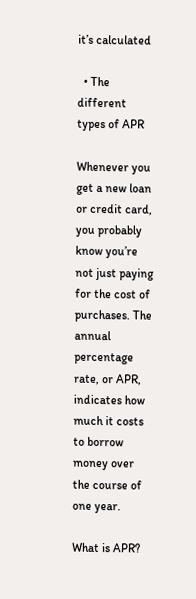it’s calculated

  • The different types of APR

Whenever you get a new loan or credit card, you probably know you’re not just paying for the cost of purchases. The annual percentage rate, or APR, indicates how much it costs to borrow money over the course of one year.

What is APR?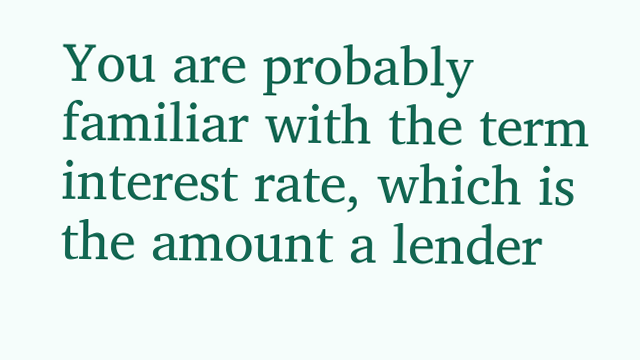You are probably familiar with the term interest rate, which is the amount a lender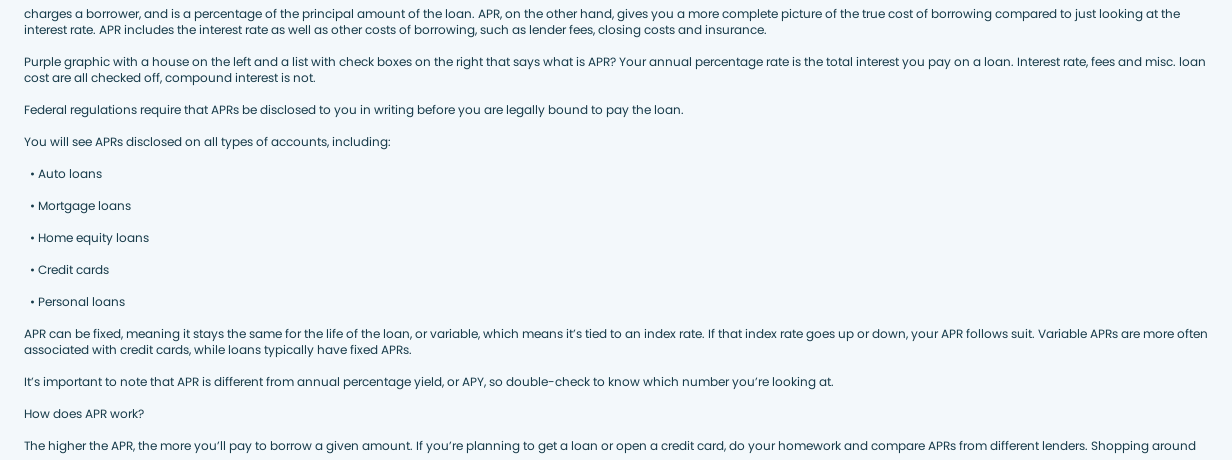charges a borrower, and is a percentage of the principal amount of the loan. APR, on the other hand, gives you a more complete picture of the true cost of borrowing compared to just looking at the interest rate. APR includes the interest rate as well as other costs of borrowing, such as lender fees, closing costs and insurance.

Purple graphic with a house on the left and a list with check boxes on the right that says what is APR? Your annual percentage rate is the total interest you pay on a loan. Interest rate, fees and misc. loan cost are all checked off, compound interest is not.

Federal regulations require that APRs be disclosed to you in writing before you are legally bound to pay the loan.

You will see APRs disclosed on all types of accounts, including:

  • Auto loans

  • Mortgage loans

  • Home equity loans

  • Credit cards

  • Personal loans

APR can be fixed, meaning it stays the same for the life of the loan, or variable, which means it’s tied to an index rate. If that index rate goes up or down, your APR follows suit. Variable APRs are more often associated with credit cards, while loans typically have fixed APRs.

It’s important to note that APR is different from annual percentage yield, or APY, so double-check to know which number you’re looking at.

How does APR work?

The higher the APR, the more you’ll pay to borrow a given amount. If you’re planning to get a loan or open a credit card, do your homework and compare APRs from different lenders. Shopping around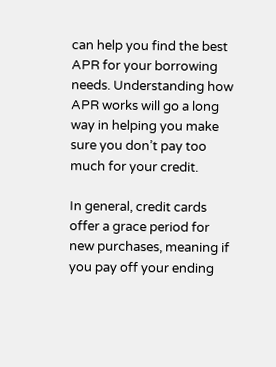can help you find the best APR for your borrowing needs. Understanding how APR works will go a long way in helping you make sure you don’t pay too much for your credit.

In general, credit cards offer a grace period for new purchases, meaning if you pay off your ending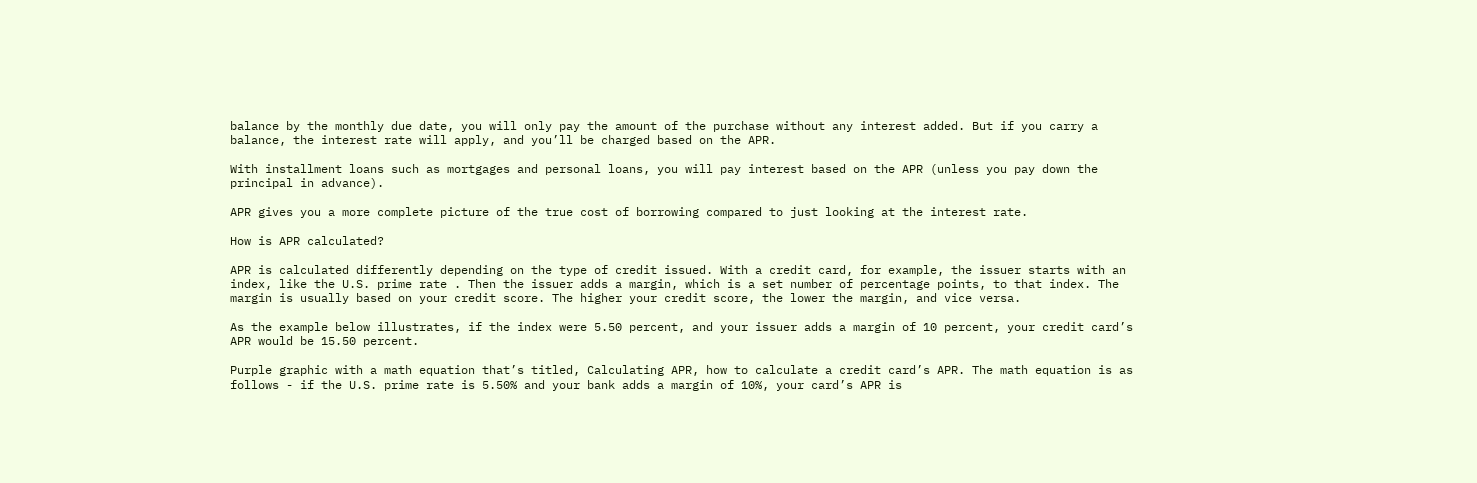balance by the monthly due date, you will only pay the amount of the purchase without any interest added. But if you carry a balance, the interest rate will apply, and you’ll be charged based on the APR.

With installment loans such as mortgages and personal loans, you will pay interest based on the APR (unless you pay down the principal in advance).

APR gives you a more complete picture of the true cost of borrowing compared to just looking at the interest rate.

How is APR calculated?

APR is calculated differently depending on the type of credit issued. With a credit card, for example, the issuer starts with an index, like the U.S. prime rate . Then the issuer adds a margin, which is a set number of percentage points, to that index. The margin is usually based on your credit score. The higher your credit score, the lower the margin, and vice versa.

As the example below illustrates, if the index were 5.50 percent, and your issuer adds a margin of 10 percent, your credit card’s APR would be 15.50 percent.

Purple graphic with a math equation that’s titled, Calculating APR, how to calculate a credit card’s APR. The math equation is as follows - if the U.S. prime rate is 5.50% and your bank adds a margin of 10%, your card’s APR is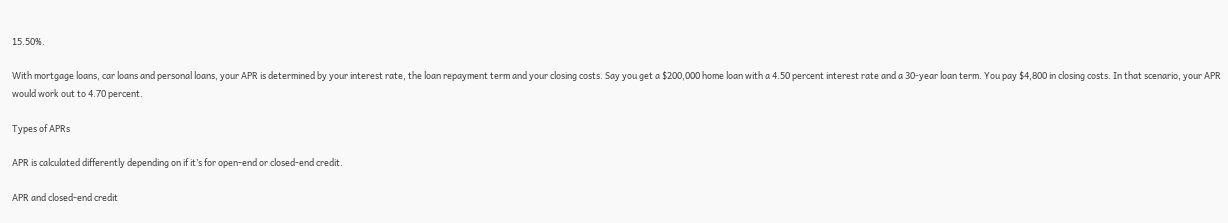15.50%.

With mortgage loans, car loans and personal loans, your APR is determined by your interest rate, the loan repayment term and your closing costs. Say you get a $200,000 home loan with a 4.50 percent interest rate and a 30-year loan term. You pay $4,800 in closing costs. In that scenario, your APR would work out to 4.70 percent.

Types of APRs

APR is calculated differently depending on if it’s for open-end or closed-end credit.

APR and closed-end credit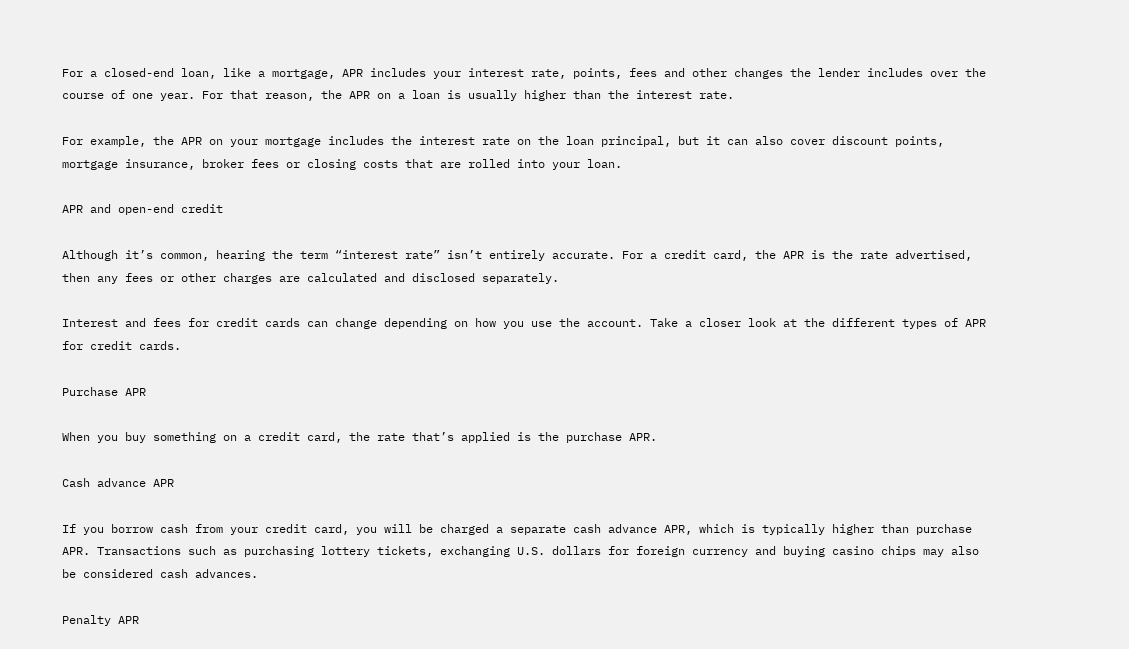For a closed-end loan, like a mortgage, APR includes your interest rate, points, fees and other changes the lender includes over the course of one year. For that reason, the APR on a loan is usually higher than the interest rate.

For example, the APR on your mortgage includes the interest rate on the loan principal, but it can also cover discount points, mortgage insurance, broker fees or closing costs that are rolled into your loan.

APR and open-end credit

Although it’s common, hearing the term “interest rate” isn’t entirely accurate. For a credit card, the APR is the rate advertised, then any fees or other charges are calculated and disclosed separately.

Interest and fees for credit cards can change depending on how you use the account. Take a closer look at the different types of APR for credit cards.

Purchase APR

When you buy something on a credit card, the rate that’s applied is the purchase APR.

Cash advance APR

If you borrow cash from your credit card, you will be charged a separate cash advance APR, which is typically higher than purchase APR. Transactions such as purchasing lottery tickets, exchanging U.S. dollars for foreign currency and buying casino chips may also be considered cash advances.

Penalty APR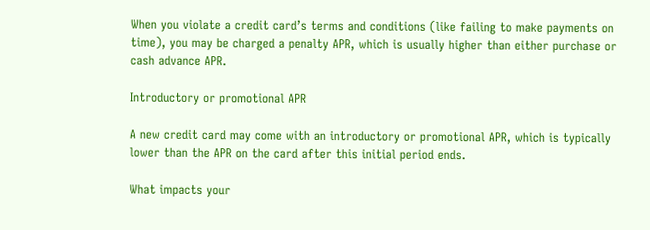When you violate a credit card’s terms and conditions (like failing to make payments on time), you may be charged a penalty APR, which is usually higher than either purchase or cash advance APR.

Introductory or promotional APR

A new credit card may come with an introductory or promotional APR, which is typically lower than the APR on the card after this initial period ends.

What impacts your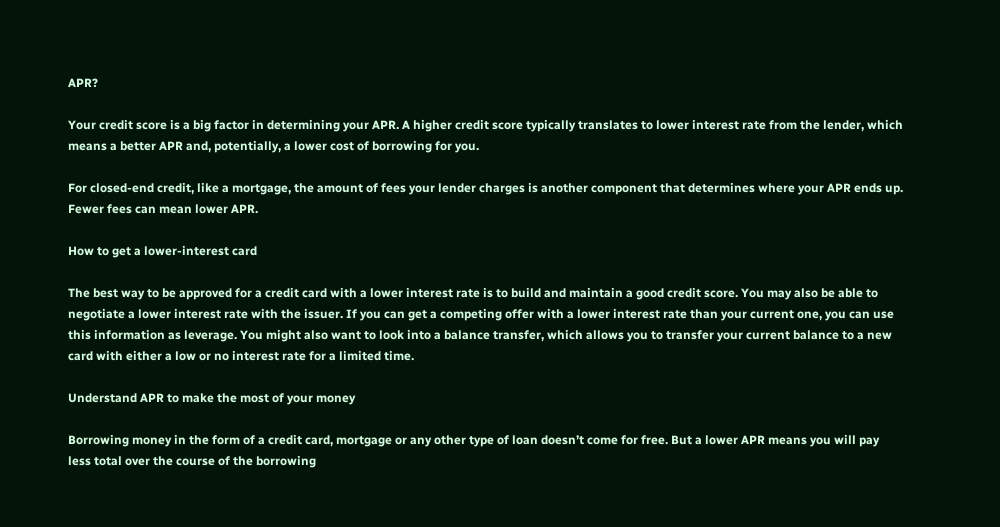APR?

Your credit score is a big factor in determining your APR. A higher credit score typically translates to lower interest rate from the lender, which means a better APR and, potentially, a lower cost of borrowing for you.

For closed-end credit, like a mortgage, the amount of fees your lender charges is another component that determines where your APR ends up. Fewer fees can mean lower APR.

How to get a lower-interest card

The best way to be approved for a credit card with a lower interest rate is to build and maintain a good credit score. You may also be able to negotiate a lower interest rate with the issuer. If you can get a competing offer with a lower interest rate than your current one, you can use this information as leverage. You might also want to look into a balance transfer, which allows you to transfer your current balance to a new card with either a low or no interest rate for a limited time.

Understand APR to make the most of your money

Borrowing money in the form of a credit card, mortgage or any other type of loan doesn’t come for free. But a lower APR means you will pay less total over the course of the borrowing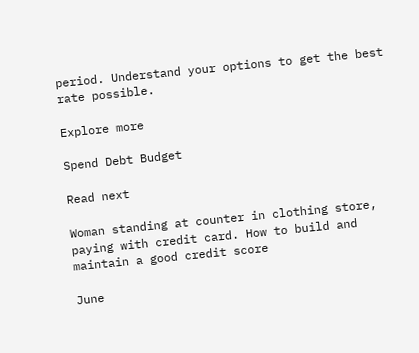period. Understand your options to get the best rate possible.

Explore more

Spend Debt Budget

Read next

Woman standing at counter in clothing store, paying with credit card. How to build and maintain a good credit score

June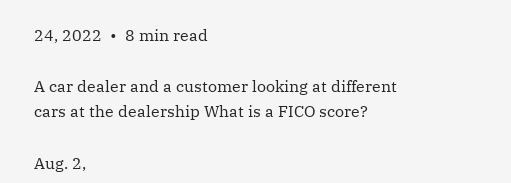24, 2022  •  8 min read

A car dealer and a customer looking at different cars at the dealership What is a FICO score?

Aug. 2,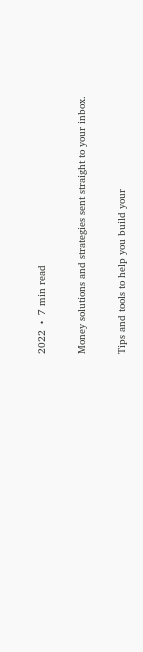2022  •  7 min read

Money solutions and strategies sent straight to your inbox.

Tips and tools to help you build your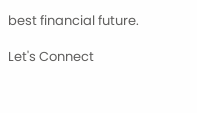best financial future.

Let's Connect